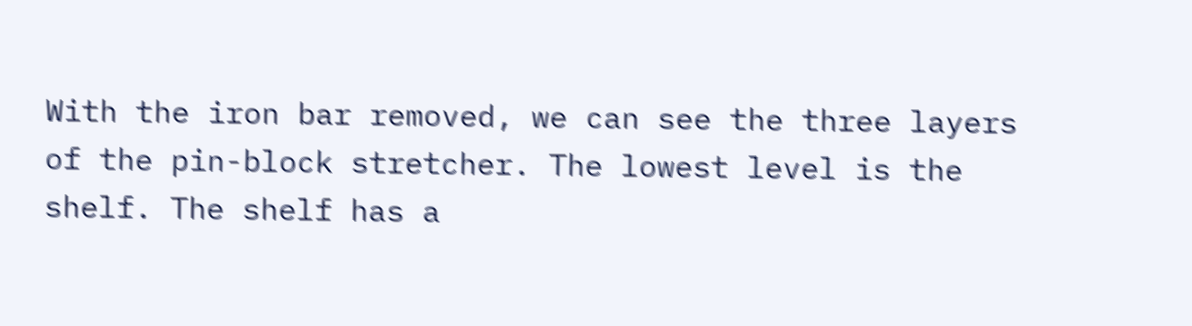With the iron bar removed, we can see the three layers of the pin-block stretcher. The lowest level is the shelf. The shelf has a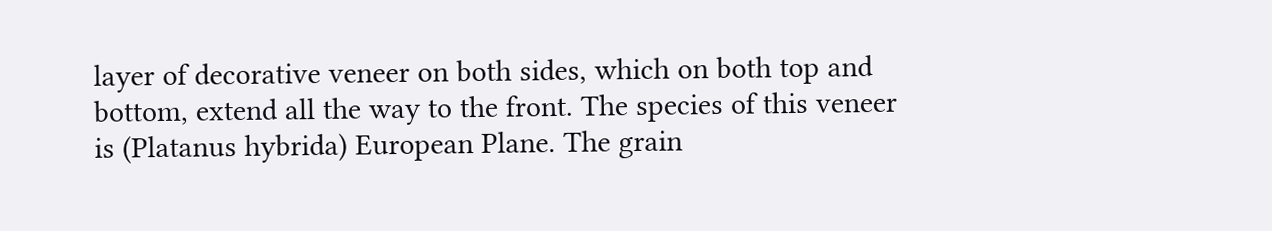layer of decorative veneer on both sides, which on both top and bottom, extend all the way to the front. The species of this veneer is (Platanus hybrida) European Plane. The grain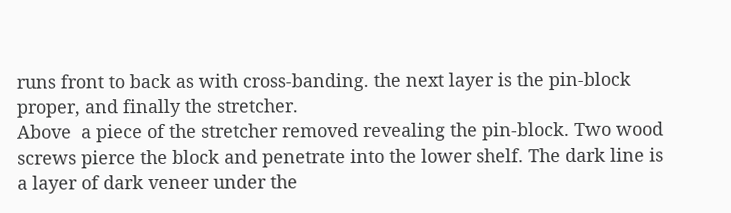runs front to back as with cross-banding. the next layer is the pin-block proper, and finally the stretcher.
Above  a piece of the stretcher removed revealing the pin-block. Two wood screws pierce the block and penetrate into the lower shelf. The dark line is a layer of dark veneer under the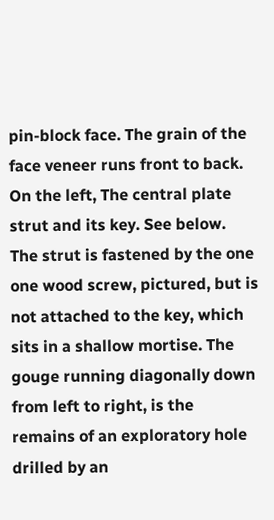pin-block face. The grain of the face veneer runs front to back. On the left, The central plate strut and its key. See below.
The strut is fastened by the one one wood screw, pictured, but is not attached to the key, which sits in a shallow mortise. The gouge running diagonally down from left to right, is the remains of an exploratory hole drilled by an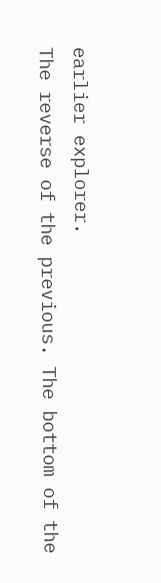earlier explorer.
The reverse of the previous. The bottom of the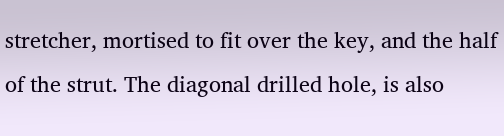stretcher, mortised to fit over the key, and the half of the strut. The diagonal drilled hole, is also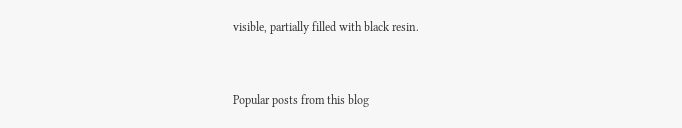visible, partially filled with black resin.


Popular posts from this blog